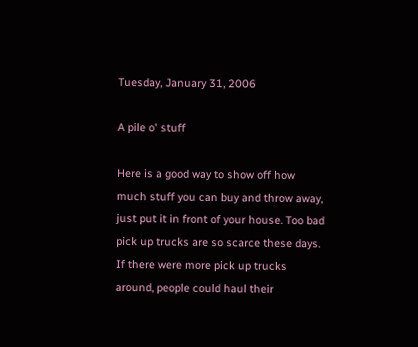Tuesday, January 31, 2006

A pile o' stuff

Here is a good way to show off how much stuff you can buy and throw away, just put it in front of your house. Too bad pick up trucks are so scarce these days. If there were more pick up trucks around, people could haul their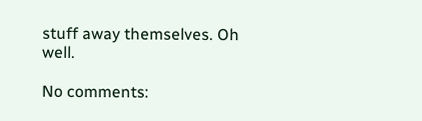stuff away themselves. Oh well.

No comments: